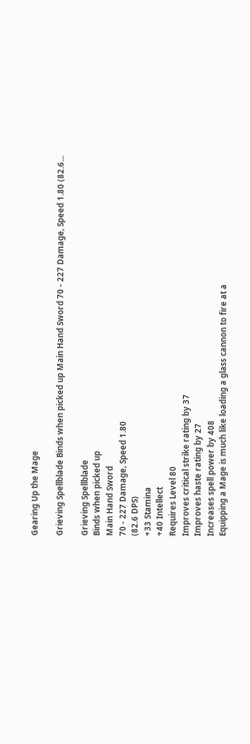Gearing Up the Mage

Grieving Spellblade Binds when picked up Main Hand Sword 70 - 227 Damage, Speed 1.80 (82.6...

Grieving Spellblade
Binds when picked up
Main Hand Sword
70 - 227 Damage, Speed 1.80
(82.6 DPS)
+33 Stamina
+40 Intellect
Requires Level 80
Improves critical strike rating by 37
Improves haste rating by 27
Increases spell power by 408
Equipping a Mage is much like loading a glass cannon to fire at a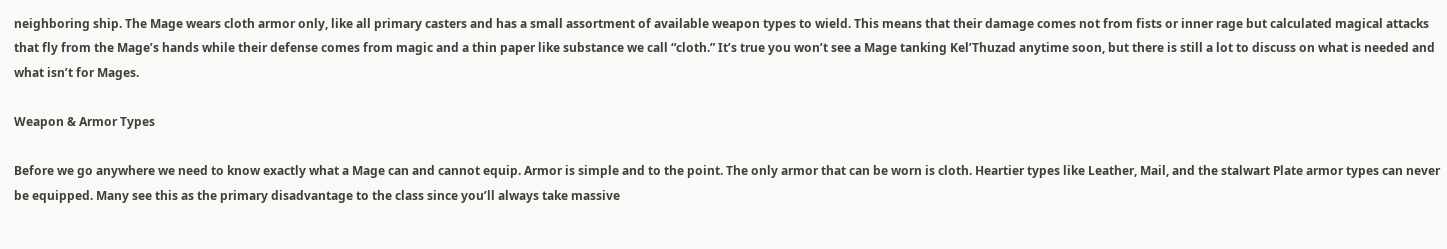neighboring ship. The Mage wears cloth armor only, like all primary casters and has a small assortment of available weapon types to wield. This means that their damage comes not from fists or inner rage but calculated magical attacks that fly from the Mage’s hands while their defense comes from magic and a thin paper like substance we call “cloth.” It’s true you won’t see a Mage tanking Kel’Thuzad anytime soon, but there is still a lot to discuss on what is needed and what isn’t for Mages.

Weapon & Armor Types

Before we go anywhere we need to know exactly what a Mage can and cannot equip. Armor is simple and to the point. The only armor that can be worn is cloth. Heartier types like Leather, Mail, and the stalwart Plate armor types can never be equipped. Many see this as the primary disadvantage to the class since you’ll always take massive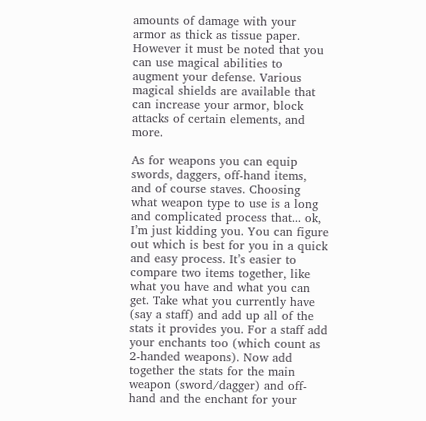amounts of damage with your armor as thick as tissue paper. However it must be noted that you can use magical abilities to augment your defense. Various magical shields are available that can increase your armor, block attacks of certain elements, and more.

As for weapons you can equip swords, daggers, off-hand items, and of course staves. Choosing what weapon type to use is a long and complicated process that... ok, I’m just kidding you. You can figure out which is best for you in a quick and easy process. It’s easier to compare two items together, like what you have and what you can get. Take what you currently have (say a staff) and add up all of the stats it provides you. For a staff add your enchants too (which count as 2-handed weapons). Now add together the stats for the main weapon (sword/dagger) and off-hand and the enchant for your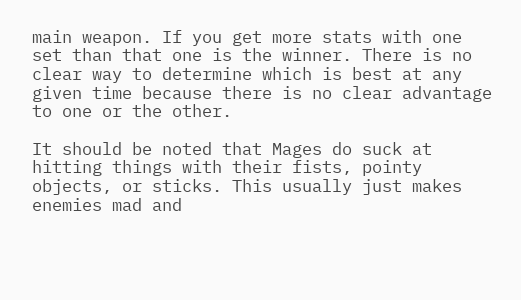main weapon. If you get more stats with one set than that one is the winner. There is no clear way to determine which is best at any given time because there is no clear advantage to one or the other.

It should be noted that Mages do suck at hitting things with their fists, pointy objects, or sticks. This usually just makes enemies mad and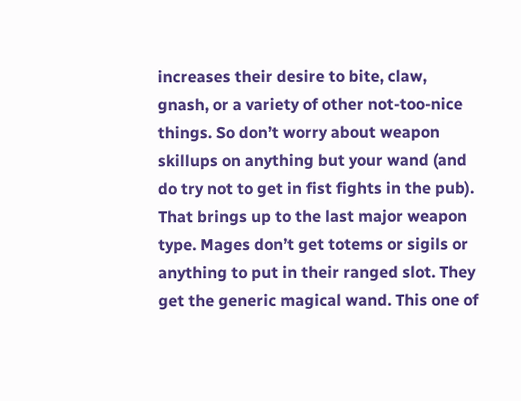increases their desire to bite, claw, gnash, or a variety of other not-too-nice things. So don’t worry about weapon skillups on anything but your wand (and do try not to get in fist fights in the pub). That brings up to the last major weapon type. Mages don’t get totems or sigils or anything to put in their ranged slot. They get the generic magical wand. This one of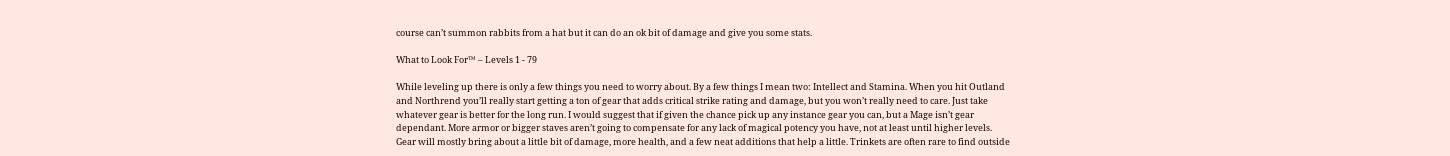course can’t summon rabbits from a hat but it can do an ok bit of damage and give you some stats.

What to Look For™ – Levels 1 - 79

While leveling up there is only a few things you need to worry about. By a few things I mean two: Intellect and Stamina. When you hit Outland and Northrend you’ll really start getting a ton of gear that adds critical strike rating and damage, but you won’t really need to care. Just take whatever gear is better for the long run. I would suggest that if given the chance pick up any instance gear you can, but a Mage isn’t gear dependant. More armor or bigger staves aren’t going to compensate for any lack of magical potency you have, not at least until higher levels. Gear will mostly bring about a little bit of damage, more health, and a few neat additions that help a little. Trinkets are often rare to find outside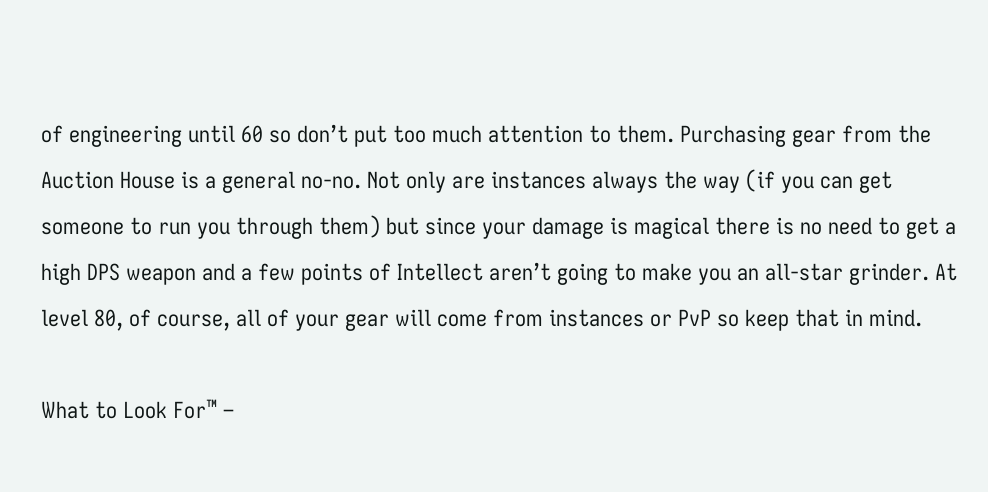of engineering until 60 so don’t put too much attention to them. Purchasing gear from the Auction House is a general no-no. Not only are instances always the way (if you can get someone to run you through them) but since your damage is magical there is no need to get a high DPS weapon and a few points of Intellect aren’t going to make you an all-star grinder. At level 80, of course, all of your gear will come from instances or PvP so keep that in mind.

What to Look For™ –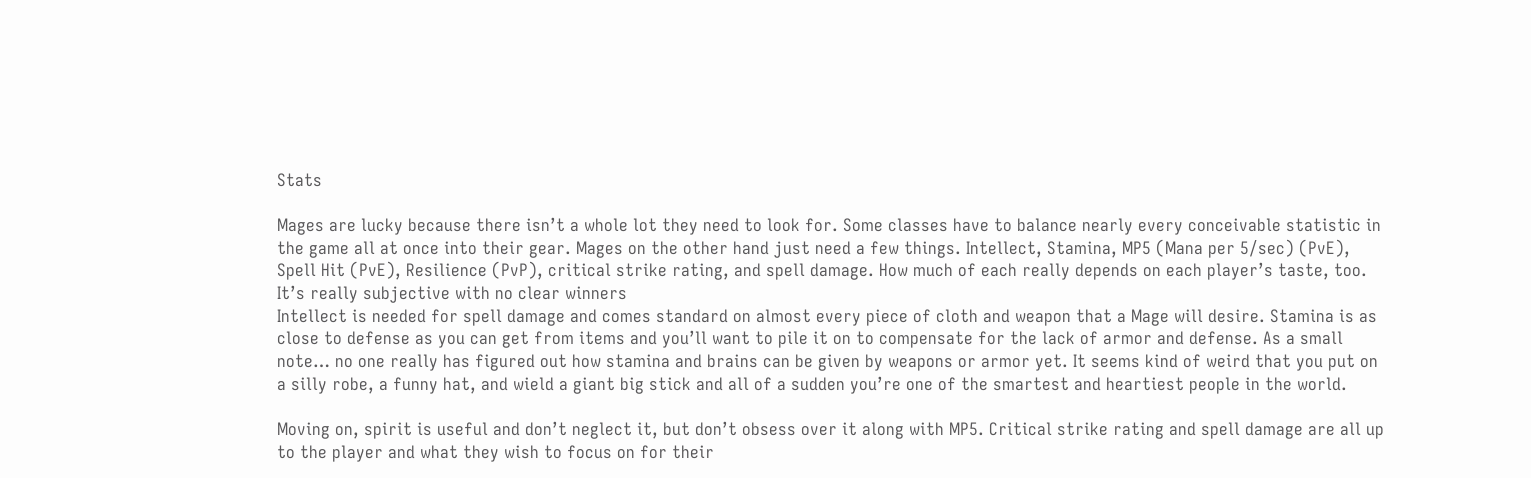Stats

Mages are lucky because there isn’t a whole lot they need to look for. Some classes have to balance nearly every conceivable statistic in the game all at once into their gear. Mages on the other hand just need a few things. Intellect, Stamina, MP5 (Mana per 5/sec) (PvE), Spell Hit (PvE), Resilience (PvP), critical strike rating, and spell damage. How much of each really depends on each player’s taste, too. It’s really subjective with no clear winners
Intellect is needed for spell damage and comes standard on almost every piece of cloth and weapon that a Mage will desire. Stamina is as close to defense as you can get from items and you’ll want to pile it on to compensate for the lack of armor and defense. As a small note… no one really has figured out how stamina and brains can be given by weapons or armor yet. It seems kind of weird that you put on a silly robe, a funny hat, and wield a giant big stick and all of a sudden you’re one of the smartest and heartiest people in the world.

Moving on, spirit is useful and don’t neglect it, but don’t obsess over it along with MP5. Critical strike rating and spell damage are all up to the player and what they wish to focus on for their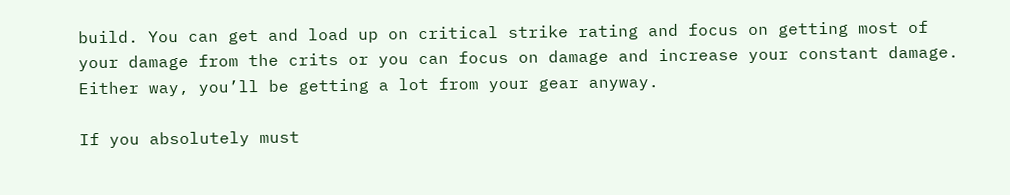build. You can get and load up on critical strike rating and focus on getting most of your damage from the crits or you can focus on damage and increase your constant damage. Either way, you’ll be getting a lot from your gear anyway.

If you absolutely must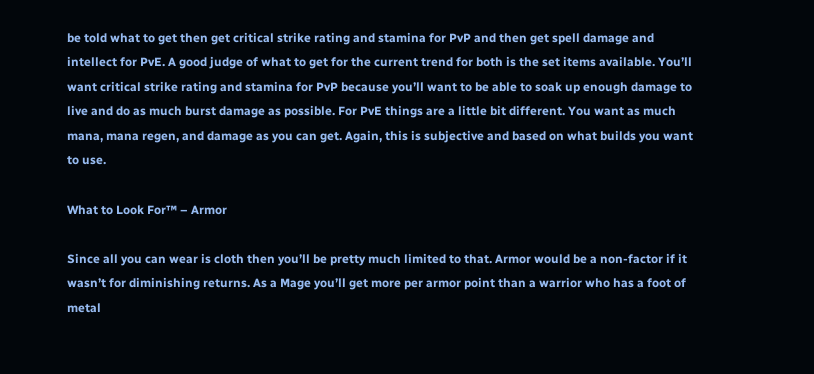be told what to get then get critical strike rating and stamina for PvP and then get spell damage and intellect for PvE. A good judge of what to get for the current trend for both is the set items available. You’ll want critical strike rating and stamina for PvP because you’ll want to be able to soak up enough damage to live and do as much burst damage as possible. For PvE things are a little bit different. You want as much mana, mana regen, and damage as you can get. Again, this is subjective and based on what builds you want to use.

What to Look For™ – Armor

Since all you can wear is cloth then you’ll be pretty much limited to that. Armor would be a non-factor if it wasn’t for diminishing returns. As a Mage you’ll get more per armor point than a warrior who has a foot of metal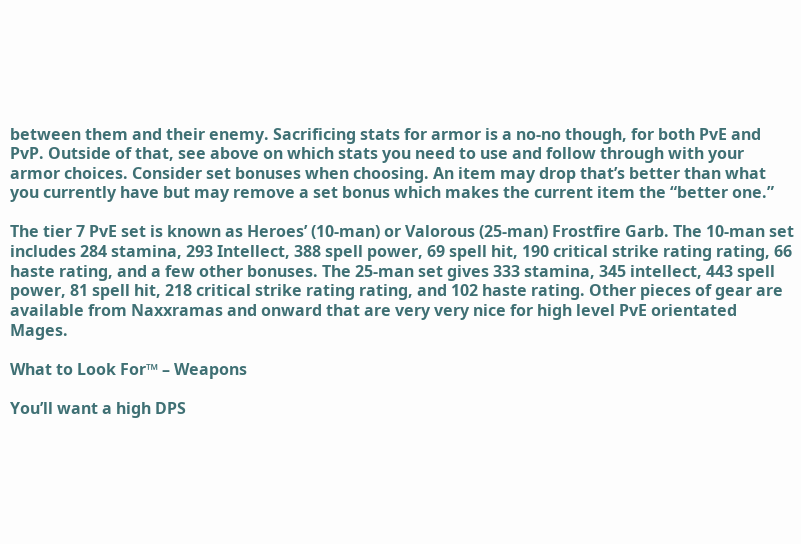between them and their enemy. Sacrificing stats for armor is a no-no though, for both PvE and PvP. Outside of that, see above on which stats you need to use and follow through with your armor choices. Consider set bonuses when choosing. An item may drop that’s better than what you currently have but may remove a set bonus which makes the current item the “better one.”

The tier 7 PvE set is known as Heroes’ (10-man) or Valorous (25-man) Frostfire Garb. The 10-man set includes 284 stamina, 293 Intellect, 388 spell power, 69 spell hit, 190 critical strike rating rating, 66 haste rating, and a few other bonuses. The 25-man set gives 333 stamina, 345 intellect, 443 spell power, 81 spell hit, 218 critical strike rating rating, and 102 haste rating. Other pieces of gear are available from Naxxramas and onward that are very very nice for high level PvE orientated Mages.

What to Look For™ – Weapons

You’ll want a high DPS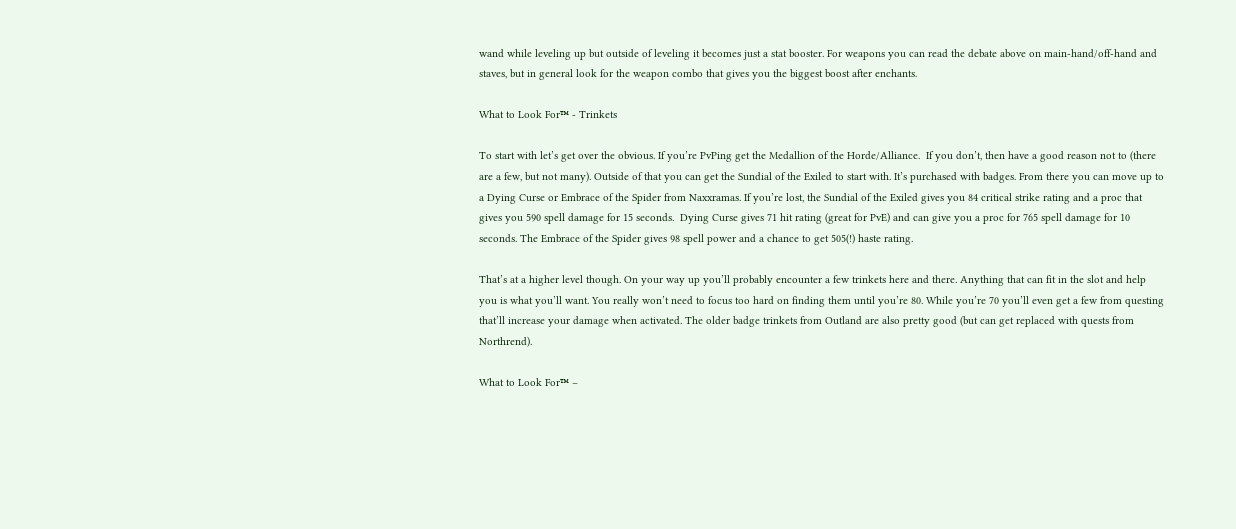wand while leveling up but outside of leveling it becomes just a stat booster. For weapons you can read the debate above on main-hand/off-hand and staves, but in general look for the weapon combo that gives you the biggest boost after enchants.

What to Look For™ - Trinkets

To start with let’s get over the obvious. If you’re PvPing get the Medallion of the Horde/Alliance.  If you don’t, then have a good reason not to (there are a few, but not many). Outside of that you can get the Sundial of the Exiled to start with. It’s purchased with badges. From there you can move up to a Dying Curse or Embrace of the Spider from Naxxramas. If you’re lost, the Sundial of the Exiled gives you 84 critical strike rating and a proc that gives you 590 spell damage for 15 seconds.  Dying Curse gives 71 hit rating (great for PvE) and can give you a proc for 765 spell damage for 10 seconds. The Embrace of the Spider gives 98 spell power and a chance to get 505(!) haste rating.

That’s at a higher level though. On your way up you’ll probably encounter a few trinkets here and there. Anything that can fit in the slot and help you is what you’ll want. You really won’t need to focus too hard on finding them until you’re 80. While you’re 70 you’ll even get a few from questing that’ll increase your damage when activated. The older badge trinkets from Outland are also pretty good (but can get replaced with quests from Northrend).

What to Look For™ –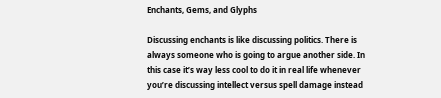Enchants, Gems, and Glyphs

Discussing enchants is like discussing politics. There is always someone who is going to argue another side. In this case it’s way less cool to do it in real life whenever you’re discussing intellect versus spell damage instead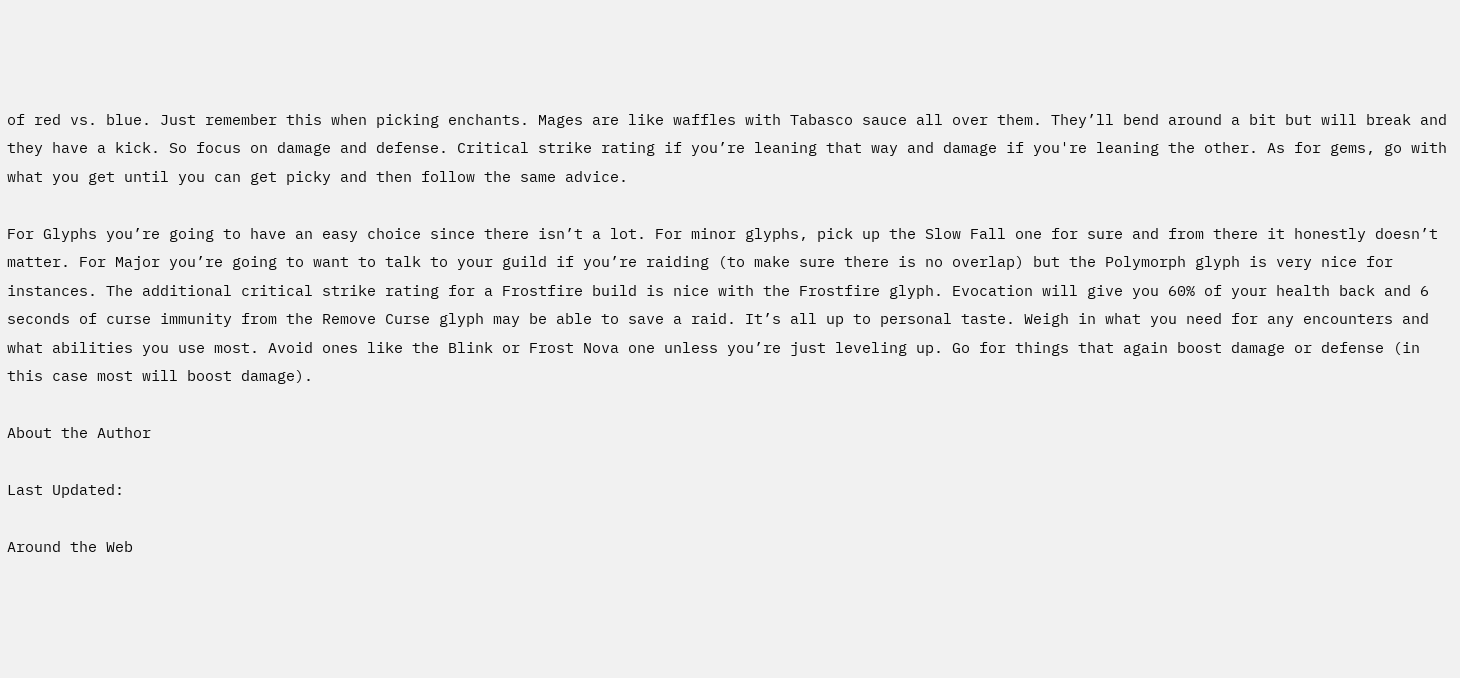of red vs. blue. Just remember this when picking enchants. Mages are like waffles with Tabasco sauce all over them. They’ll bend around a bit but will break and they have a kick. So focus on damage and defense. Critical strike rating if you’re leaning that way and damage if you're leaning the other. As for gems, go with what you get until you can get picky and then follow the same advice.

For Glyphs you’re going to have an easy choice since there isn’t a lot. For minor glyphs, pick up the Slow Fall one for sure and from there it honestly doesn’t matter. For Major you’re going to want to talk to your guild if you’re raiding (to make sure there is no overlap) but the Polymorph glyph is very nice for instances. The additional critical strike rating for a Frostfire build is nice with the Frostfire glyph. Evocation will give you 60% of your health back and 6 seconds of curse immunity from the Remove Curse glyph may be able to save a raid. It’s all up to personal taste. Weigh in what you need for any encounters and what abilities you use most. Avoid ones like the Blink or Frost Nova one unless you’re just leveling up. Go for things that again boost damage or defense (in this case most will boost damage).

About the Author

Last Updated:

Around the Web